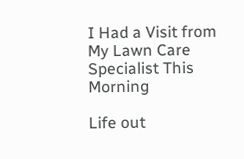I Had a Visit from My Lawn Care Specialist This Morning

Life out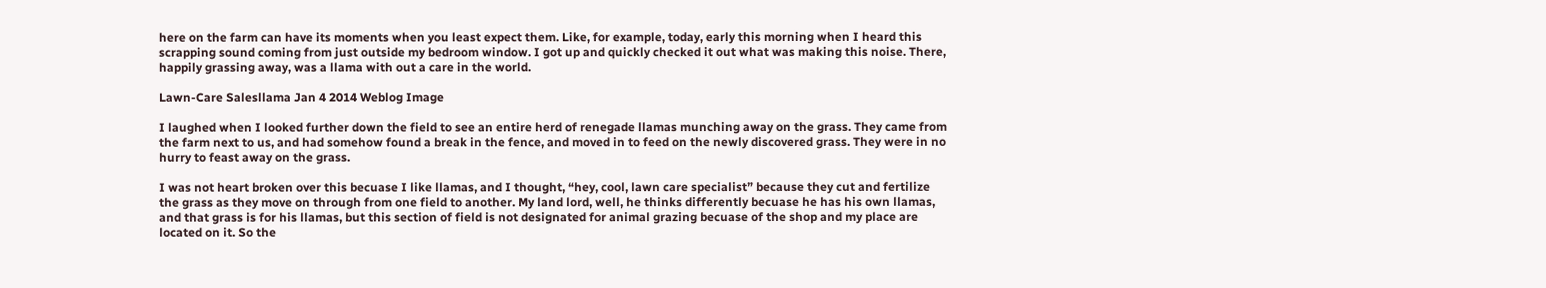here on the farm can have its moments when you least expect them. Like, for example, today, early this morning when I heard this scrapping sound coming from just outside my bedroom window. I got up and quickly checked it out what was making this noise. There, happily grassing away, was a llama with out a care in the world.

Lawn-Care Salesllama Jan 4 2014 Weblog Image

I laughed when I looked further down the field to see an entire herd of renegade llamas munching away on the grass. They came from the farm next to us, and had somehow found a break in the fence, and moved in to feed on the newly discovered grass. They were in no hurry to feast away on the grass.

I was not heart broken over this becuase I like llamas, and I thought, “hey, cool, lawn care specialist” because they cut and fertilize the grass as they move on through from one field to another. My land lord, well, he thinks differently becuase he has his own llamas, and that grass is for his llamas, but this section of field is not designated for animal grazing becuase of the shop and my place are located on it. So the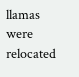llamas were relocated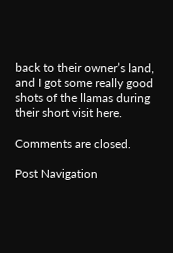back to their owner’s land, and I got some really good shots of the llamas during their short visit here.

Comments are closed.

Post Navigation